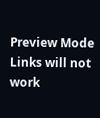Preview Mode Links will not work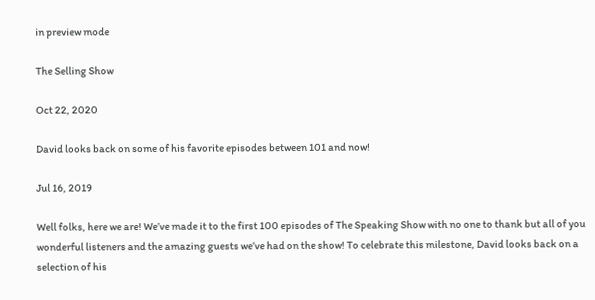in preview mode

The Selling Show

Oct 22, 2020

David looks back on some of his favorite episodes between 101 and now!

Jul 16, 2019

Well folks, here we are! We’ve made it to the first 100 episodes of The Speaking Show with no one to thank but all of you wonderful listeners and the amazing guests we’ve had on the show! To celebrate this milestone, David looks back on a selection of his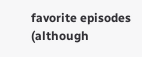favorite episodes (although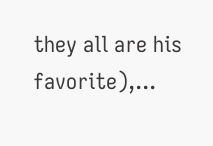they all are his favorite),...